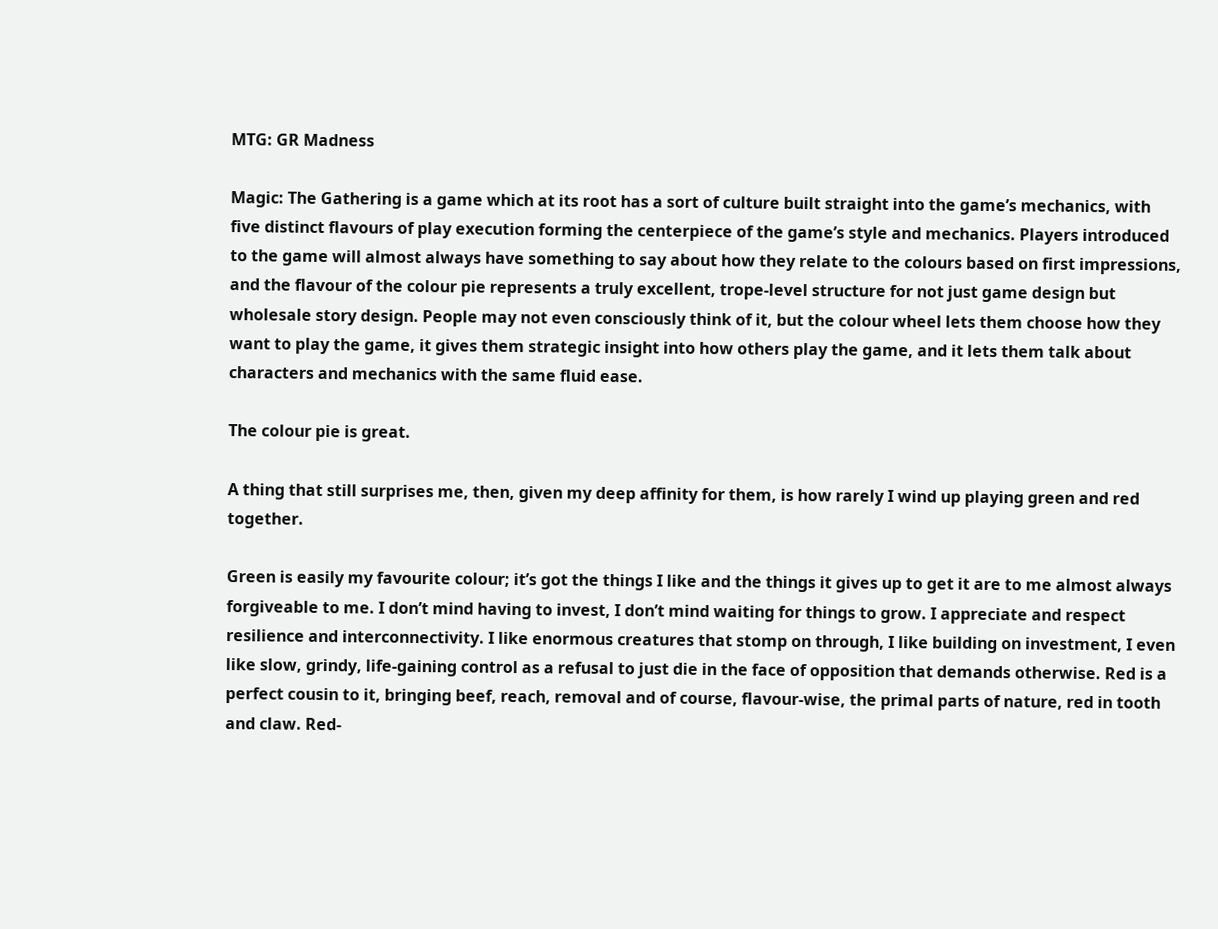MTG: GR Madness

Magic: The Gathering is a game which at its root has a sort of culture built straight into the game’s mechanics, with five distinct flavours of play execution forming the centerpiece of the game’s style and mechanics. Players introduced to the game will almost always have something to say about how they relate to the colours based on first impressions, and the flavour of the colour pie represents a truly excellent, trope-level structure for not just game design but wholesale story design. People may not even consciously think of it, but the colour wheel lets them choose how they want to play the game, it gives them strategic insight into how others play the game, and it lets them talk about characters and mechanics with the same fluid ease.

The colour pie is great.

A thing that still surprises me, then, given my deep affinity for them, is how rarely I wind up playing green and red together.

Green is easily my favourite colour; it’s got the things I like and the things it gives up to get it are to me almost always forgiveable to me. I don’t mind having to invest, I don’t mind waiting for things to grow. I appreciate and respect resilience and interconnectivity. I like enormous creatures that stomp on through, I like building on investment, I even like slow, grindy, life-gaining control as a refusal to just die in the face of opposition that demands otherwise. Red is a perfect cousin to it, bringing beef, reach, removal and of course, flavour-wise, the primal parts of nature, red in tooth and claw. Red-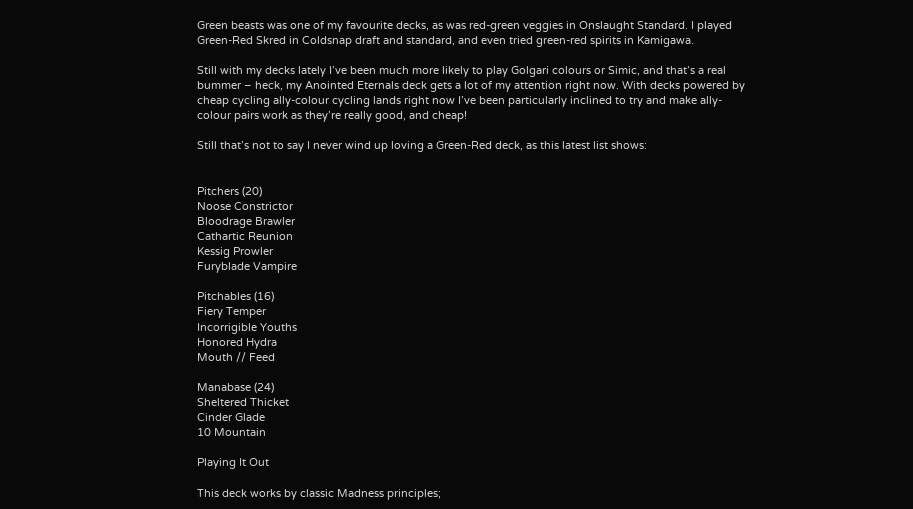Green beasts was one of my favourite decks, as was red-green veggies in Onslaught Standard. I played Green-Red Skred in Coldsnap draft and standard, and even tried green-red spirits in Kamigawa.

Still with my decks lately I’ve been much more likely to play Golgari colours or Simic, and that’s a real bummer – heck, my Anointed Eternals deck gets a lot of my attention right now. With decks powered by cheap cycling ally-colour cycling lands right now I’ve been particularly inclined to try and make ally-colour pairs work as they’re really good, and cheap!

Still that’s not to say I never wind up loving a Green-Red deck, as this latest list shows:


Pitchers (20)
Noose Constrictor
Bloodrage Brawler
Cathartic Reunion
Kessig Prowler
Furyblade Vampire

Pitchables (16)
Fiery Temper
Incorrigible Youths
Honored Hydra
Mouth // Feed

Manabase (24)
Sheltered Thicket
Cinder Glade
10 Mountain

Playing It Out

This deck works by classic Madness principles;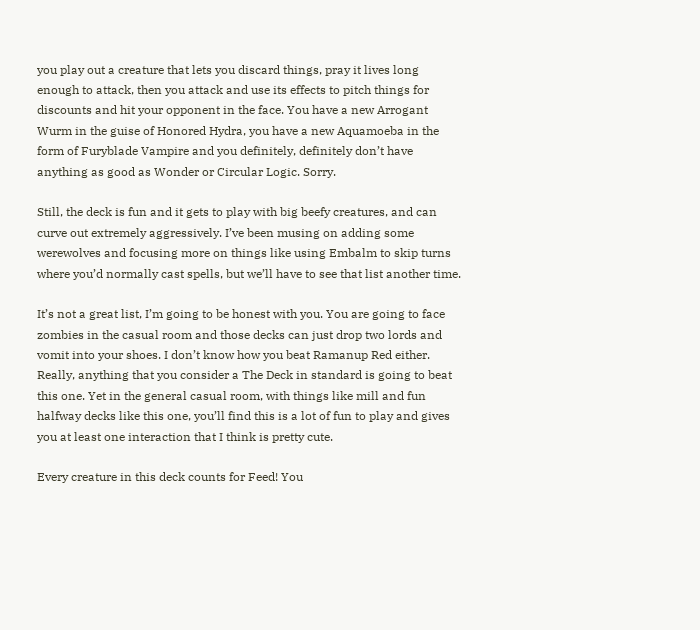you play out a creature that lets you discard things, pray it lives long enough to attack, then you attack and use its effects to pitch things for discounts and hit your opponent in the face. You have a new Arrogant Wurm in the guise of Honored Hydra, you have a new Aquamoeba in the form of Furyblade Vampire and you definitely, definitely don’t have anything as good as Wonder or Circular Logic. Sorry.

Still, the deck is fun and it gets to play with big beefy creatures, and can curve out extremely aggressively. I’ve been musing on adding some werewolves and focusing more on things like using Embalm to skip turns where you’d normally cast spells, but we’ll have to see that list another time.

It’s not a great list, I’m going to be honest with you. You are going to face zombies in the casual room and those decks can just drop two lords and vomit into your shoes. I don’t know how you beat Ramanup Red either. Really, anything that you consider a The Deck in standard is going to beat this one. Yet in the general casual room, with things like mill and fun halfway decks like this one, you’ll find this is a lot of fun to play and gives you at least one interaction that I think is pretty cute.

Every creature in this deck counts for Feed! You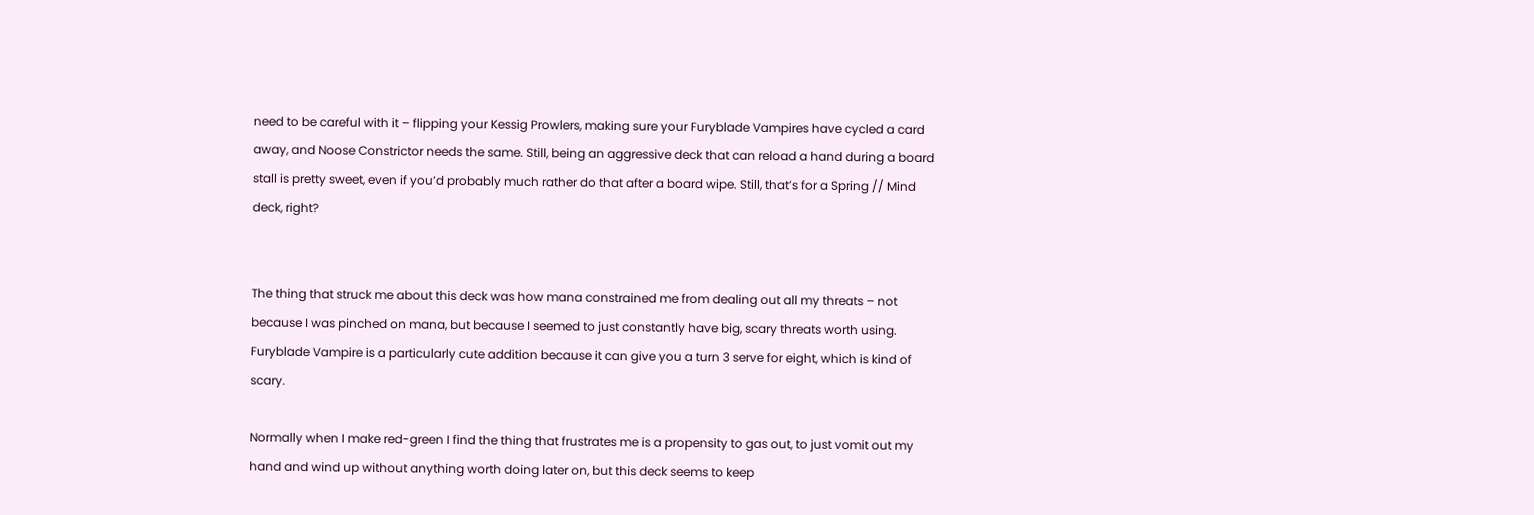need to be careful with it – flipping your Kessig Prowlers, making sure your Furyblade Vampires have cycled a card away, and Noose Constrictor needs the same. Still, being an aggressive deck that can reload a hand during a board stall is pretty sweet, even if you’d probably much rather do that after a board wipe. Still, that’s for a Spring // Mind deck, right?


The thing that struck me about this deck was how mana constrained me from dealing out all my threats – not because I was pinched on mana, but because I seemed to just constantly have big, scary threats worth using. Furyblade Vampire is a particularly cute addition because it can give you a turn 3 serve for eight, which is kind of scary.

Normally when I make red-green I find the thing that frustrates me is a propensity to gas out, to just vomit out my hand and wind up without anything worth doing later on, but this deck seems to keep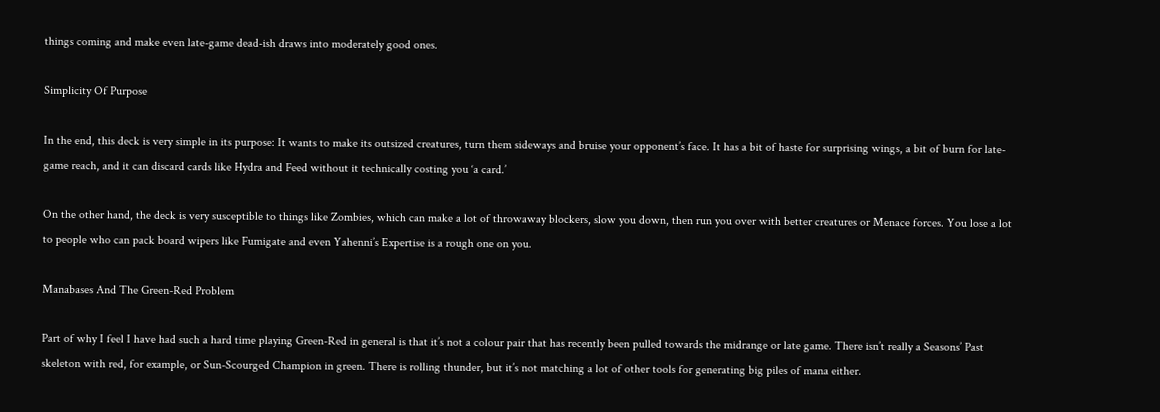things coming and make even late-game dead-ish draws into moderately good ones.

Simplicity Of Purpose

In the end, this deck is very simple in its purpose: It wants to make its outsized creatures, turn them sideways and bruise your opponent’s face. It has a bit of haste for surprising wings, a bit of burn for late-game reach, and it can discard cards like Hydra and Feed without it technically costing you ‘a card.’

On the other hand, the deck is very susceptible to things like Zombies, which can make a lot of throwaway blockers, slow you down, then run you over with better creatures or Menace forces. You lose a lot to people who can pack board wipers like Fumigate and even Yahenni’s Expertise is a rough one on you.

Manabases And The Green-Red Problem

Part of why I feel I have had such a hard time playing Green-Red in general is that it’s not a colour pair that has recently been pulled towards the midrange or late game. There isn’t really a Seasons’ Past skeleton with red, for example, or Sun-Scourged Champion in green. There is rolling thunder, but it’s not matching a lot of other tools for generating big piles of mana either.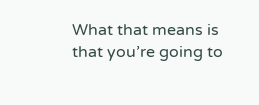What that means is that you’re going to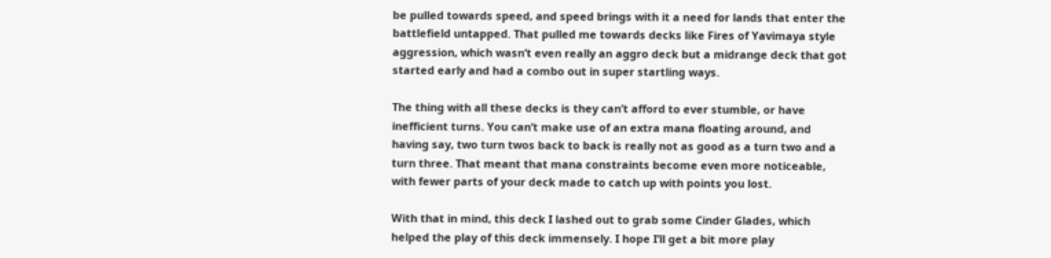be pulled towards speed, and speed brings with it a need for lands that enter the battlefield untapped. That pulled me towards decks like Fires of Yavimaya style aggression, which wasn’t even really an aggro deck but a midrange deck that got started early and had a combo out in super startling ways.

The thing with all these decks is they can’t afford to ever stumble, or have inefficient turns. You can’t make use of an extra mana floating around, and having say, two turn twos back to back is really not as good as a turn two and a turn three. That meant that mana constraints become even more noticeable, with fewer parts of your deck made to catch up with points you lost.

With that in mind, this deck I lashed out to grab some Cinder Glades, which helped the play of this deck immensely. I hope I’ll get a bit more play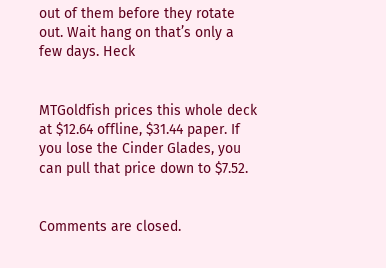out of them before they rotate out. Wait hang on that’s only a few days. Heck


MTGoldfish prices this whole deck at $12.64 offline, $31.44 paper. If you lose the Cinder Glades, you can pull that price down to $7.52.


Comments are closed.